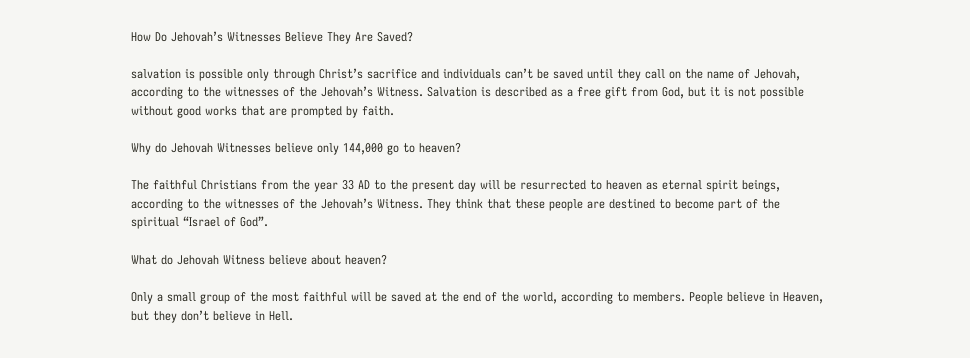How Do Jehovah’s Witnesses Believe They Are Saved?

salvation is possible only through Christ’s sacrifice and individuals can’t be saved until they call on the name of Jehovah, according to the witnesses of the Jehovah’s Witness. Salvation is described as a free gift from God, but it is not possible without good works that are prompted by faith.

Why do Jehovah Witnesses believe only 144,000 go to heaven?

The faithful Christians from the year 33 AD to the present day will be resurrected to heaven as eternal spirit beings, according to the witnesses of the Jehovah’s Witness. They think that these people are destined to become part of the spiritual “Israel of God”.

What do Jehovah Witness believe about heaven?

Only a small group of the most faithful will be saved at the end of the world, according to members. People believe in Heaven, but they don’t believe in Hell.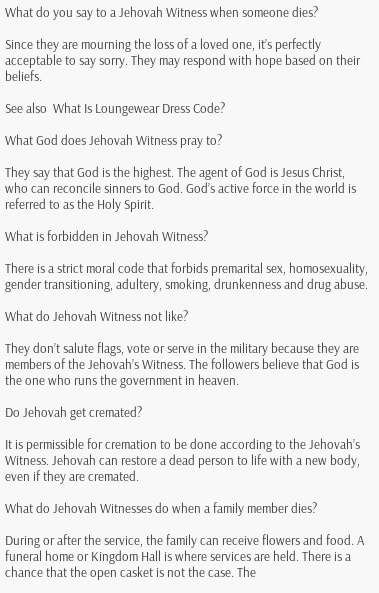What do you say to a Jehovah Witness when someone dies?

Since they are mourning the loss of a loved one, it’s perfectly acceptable to say sorry. They may respond with hope based on their beliefs.

See also  What Is Loungewear Dress Code?

What God does Jehovah Witness pray to?

They say that God is the highest. The agent of God is Jesus Christ, who can reconcile sinners to God. God’s active force in the world is referred to as the Holy Spirit.

What is forbidden in Jehovah Witness?

There is a strict moral code that forbids premarital sex, homosexuality, gender transitioning, adultery, smoking, drunkenness and drug abuse.

What do Jehovah Witness not like?

They don’t salute flags, vote or serve in the military because they are members of the Jehovah’s Witness. The followers believe that God is the one who runs the government in heaven.

Do Jehovah get cremated?

It is permissible for cremation to be done according to the Jehovah’s Witness. Jehovah can restore a dead person to life with a new body, even if they are cremated.

What do Jehovah Witnesses do when a family member dies?

During or after the service, the family can receive flowers and food. A funeral home or Kingdom Hall is where services are held. There is a chance that the open casket is not the case. The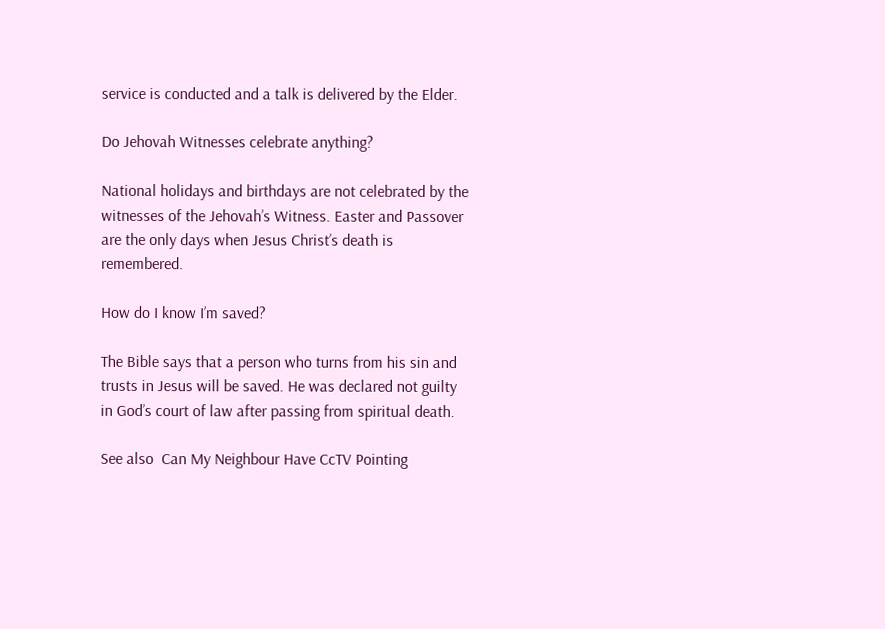service is conducted and a talk is delivered by the Elder.

Do Jehovah Witnesses celebrate anything?

National holidays and birthdays are not celebrated by the witnesses of the Jehovah’s Witness. Easter and Passover are the only days when Jesus Christ’s death is remembered.

How do I know I’m saved?

The Bible says that a person who turns from his sin and trusts in Jesus will be saved. He was declared not guilty in God’s court of law after passing from spiritual death.

See also  Can My Neighbour Have CcTV Pointing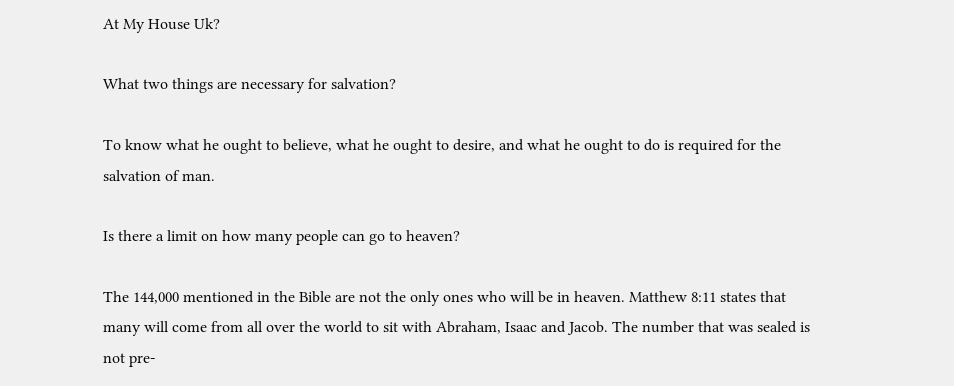At My House Uk?

What two things are necessary for salvation?

To know what he ought to believe, what he ought to desire, and what he ought to do is required for the salvation of man.

Is there a limit on how many people can go to heaven?

The 144,000 mentioned in the Bible are not the only ones who will be in heaven. Matthew 8:11 states that many will come from all over the world to sit with Abraham, Isaac and Jacob. The number that was sealed is not pre-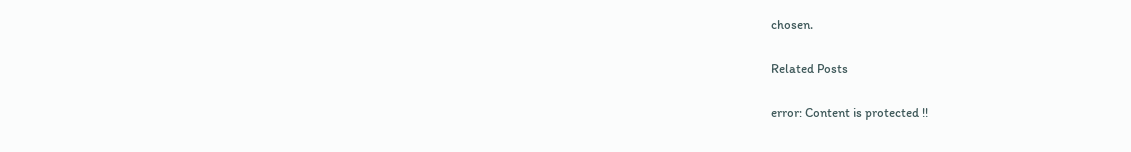chosen.

Related Posts

error: Content is protected !!